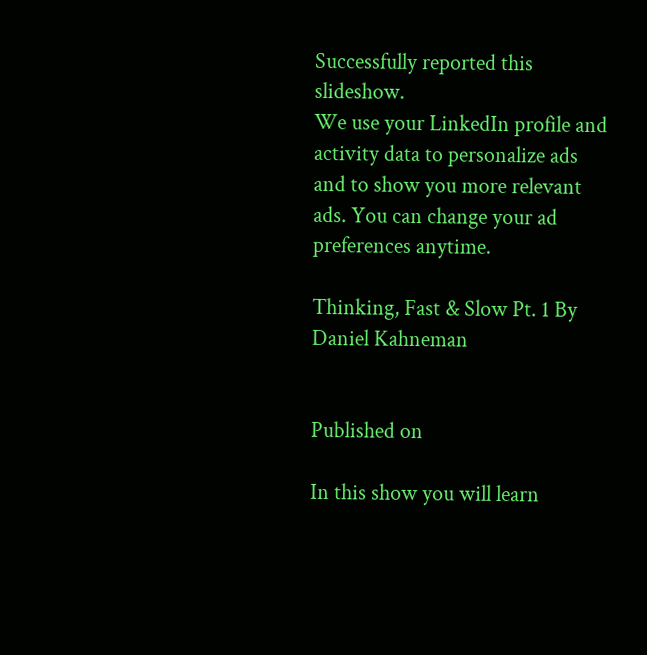Successfully reported this slideshow.
We use your LinkedIn profile and activity data to personalize ads and to show you more relevant ads. You can change your ad preferences anytime.

Thinking, Fast & Slow Pt. 1 By Daniel Kahneman


Published on

In this show you will learn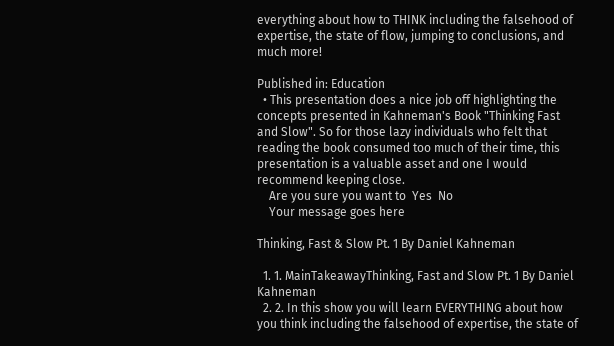everything about how to THINK including the falsehood of expertise, the state of flow, jumping to conclusions, and much more!

Published in: Education
  • This presentation does a nice job off highlighting the concepts presented in Kahneman's Book "Thinking Fast and Slow". So for those lazy individuals who felt that reading the book consumed too much of their time, this presentation is a valuable asset and one I would recommend keeping close.
    Are you sure you want to  Yes  No
    Your message goes here

Thinking, Fast & Slow Pt. 1 By Daniel Kahneman

  1. 1. MainTakeawayThinking, Fast and Slow Pt. 1 By Daniel Kahneman
  2. 2. In this show you will learn EVERYTHING about how you think including the falsehood of expertise, the state of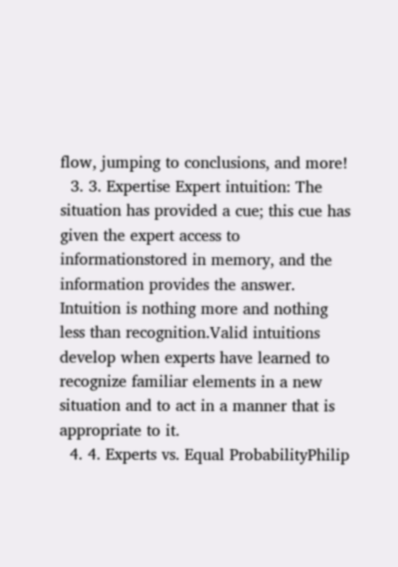flow, jumping to conclusions, and more!
  3. 3. Expertise Expert intuition: The situation has provided a cue; this cue has given the expert access to informationstored in memory, and the information provides the answer. Intuition is nothing more and nothing less than recognition.Valid intuitions develop when experts have learned to recognize familiar elements in a new situation and to act in a manner that is appropriate to it.
  4. 4. Experts vs. Equal ProbabilityPhilip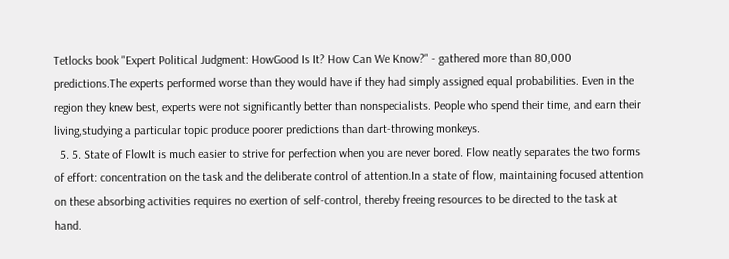Tetlocks book "Expert Political Judgment: HowGood Is It? How Can We Know?" - gathered more than 80,000 predictions.The experts performed worse than they would have if they had simply assigned equal probabilities. Even in the region they knew best, experts were not significantly better than nonspecialists. People who spend their time, and earn their living,studying a particular topic produce poorer predictions than dart-throwing monkeys.
  5. 5. State of FlowIt is much easier to strive for perfection when you are never bored. Flow neatly separates the two forms of effort: concentration on the task and the deliberate control of attention.In a state of flow, maintaining focused attention on these absorbing activities requires no exertion of self-control, thereby freeing resources to be directed to the task at hand.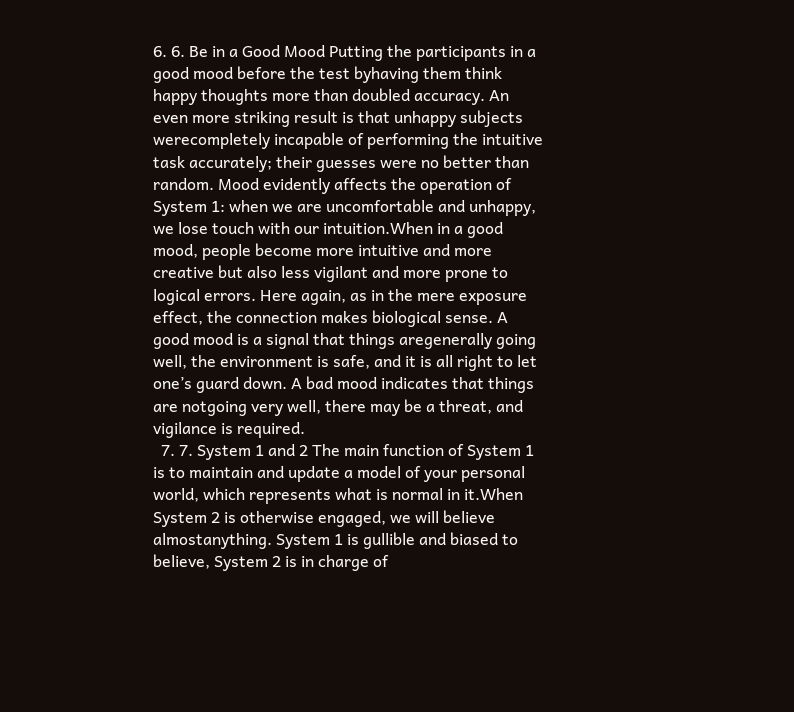6. 6. Be in a Good Mood Putting the participants in a good mood before the test byhaving them think happy thoughts more than doubled accuracy. An even more striking result is that unhappy subjects werecompletely incapable of performing the intuitive task accurately; their guesses were no better than random. Mood evidently affects the operation of System 1: when we are uncomfortable and unhappy, we lose touch with our intuition.When in a good mood, people become more intuitive and more creative but also less vigilant and more prone to logical errors. Here again, as in the mere exposure effect, the connection makes biological sense. A good mood is a signal that things aregenerally going well, the environment is safe, and it is all right to let one’s guard down. A bad mood indicates that things are notgoing very well, there may be a threat, and vigilance is required.
  7. 7. System 1 and 2 The main function of System 1 is to maintain and update a model of your personal world, which represents what is normal in it.When System 2 is otherwise engaged, we will believe almostanything. System 1 is gullible and biased to believe, System 2 is in charge of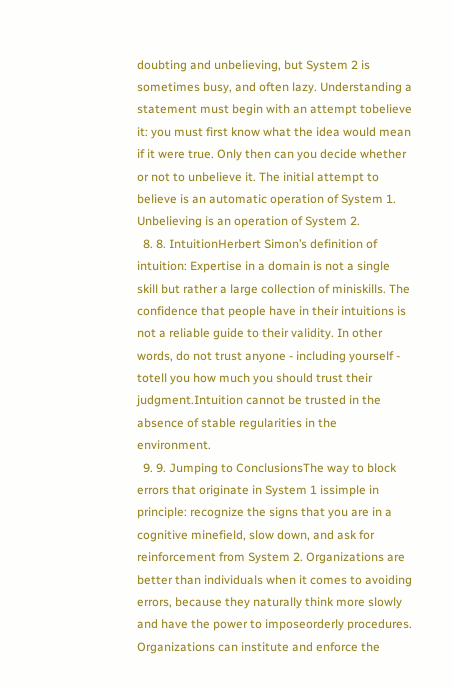doubting and unbelieving, but System 2 is sometimes busy, and often lazy. Understanding a statement must begin with an attempt tobelieve it: you must first know what the idea would mean if it were true. Only then can you decide whether or not to unbelieve it. The initial attempt to believe is an automatic operation of System 1. Unbelieving is an operation of System 2.
  8. 8. IntuitionHerbert Simon’s definition of intuition: Expertise in a domain is not a single skill but rather a large collection of miniskills. The confidence that people have in their intuitions is not a reliable guide to their validity. In other words, do not trust anyone - including yourself - totell you how much you should trust their judgment.Intuition cannot be trusted in the absence of stable regularities in the environment.
  9. 9. Jumping to ConclusionsThe way to block errors that originate in System 1 issimple in principle: recognize the signs that you are in a cognitive minefield, slow down, and ask for reinforcement from System 2. Organizations are better than individuals when it comes to avoiding errors, because they naturally think more slowly and have the power to imposeorderly procedures. Organizations can institute and enforce the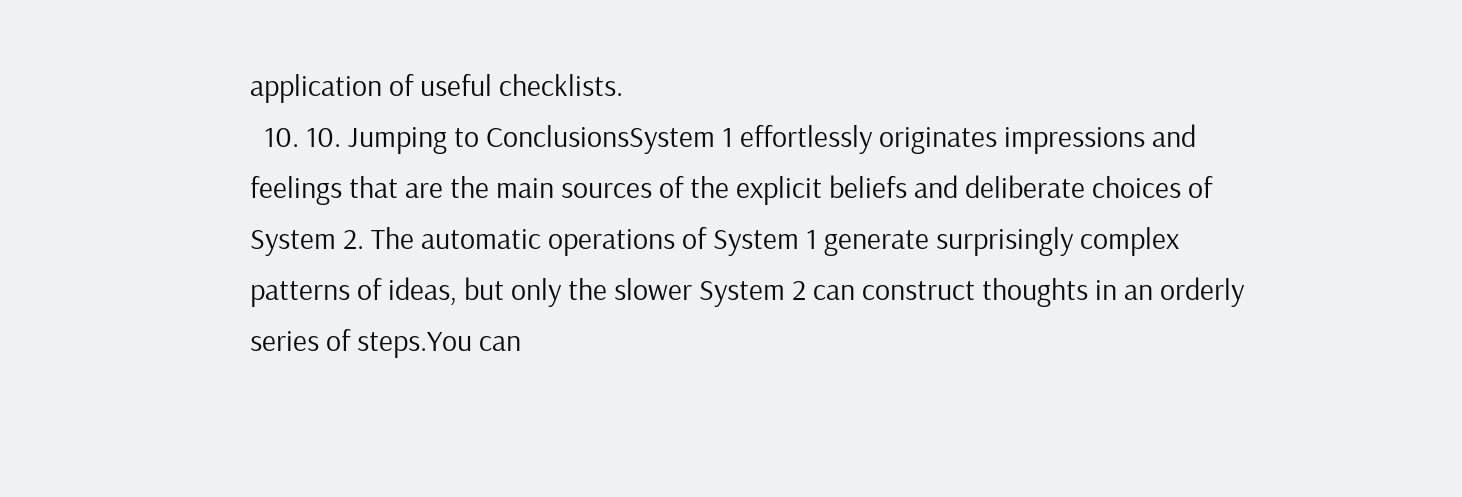application of useful checklists.
  10. 10. Jumping to ConclusionsSystem 1 effortlessly originates impressions and feelings that are the main sources of the explicit beliefs and deliberate choices of System 2. The automatic operations of System 1 generate surprisingly complex patterns of ideas, but only the slower System 2 can construct thoughts in an orderly series of steps.You can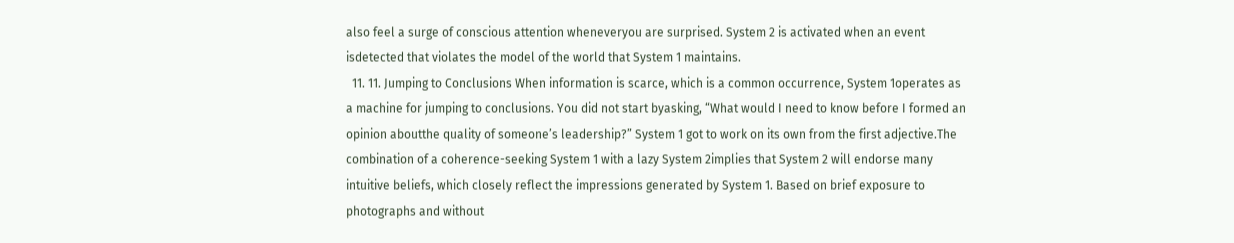also feel a surge of conscious attention wheneveryou are surprised. System 2 is activated when an event isdetected that violates the model of the world that System 1 maintains.
  11. 11. Jumping to Conclusions When information is scarce, which is a common occurrence, System 1operates as a machine for jumping to conclusions. You did not start byasking, “What would I need to know before I formed an opinion aboutthe quality of someone’s leadership?” System 1 got to work on its own from the first adjective.The combination of a coherence-seeking System 1 with a lazy System 2implies that System 2 will endorse many intuitive beliefs, which closely reflect the impressions generated by System 1. Based on brief exposure to photographs and without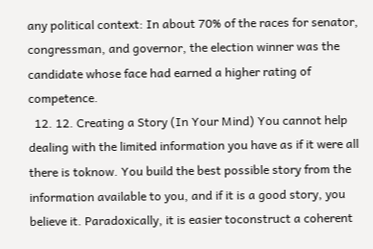any political context: In about 70% of the races for senator, congressman, and governor, the election winner was the candidate whose face had earned a higher rating of competence.
  12. 12. Creating a Story (In Your Mind) You cannot help dealing with the limited information you have as if it were all there is toknow. You build the best possible story from the information available to you, and if it is a good story, you believe it. Paradoxically, it is easier toconstruct a coherent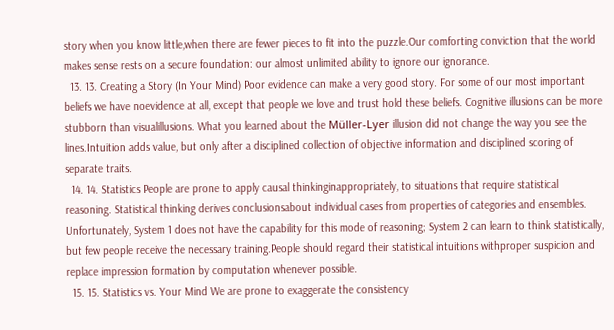story when you know little,when there are fewer pieces to fit into the puzzle.Our comforting conviction that the world makes sense rests on a secure foundation: our almost unlimited ability to ignore our ignorance.
  13. 13. Creating a Story (In Your Mind) Poor evidence can make a very good story. For some of our most important beliefs we have noevidence at all, except that people we love and trust hold these beliefs. Cognitive illusions can be more stubborn than visualillusions. What you learned about the Müller-Lyer illusion did not change the way you see the lines.Intuition adds value, but only after a disciplined collection of objective information and disciplined scoring of separate traits.
  14. 14. Statistics People are prone to apply causal thinkinginappropriately, to situations that require statistical reasoning. Statistical thinking derives conclusionsabout individual cases from properties of categories and ensembles. Unfortunately, System 1 does not have the capability for this mode of reasoning; System 2 can learn to think statistically, but few people receive the necessary training.People should regard their statistical intuitions withproper suspicion and replace impression formation by computation whenever possible.
  15. 15. Statistics vs. Your Mind We are prone to exaggerate the consistency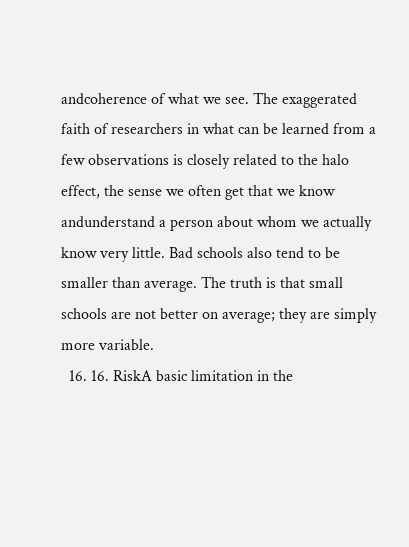andcoherence of what we see. The exaggerated faith of researchers in what can be learned from a few observations is closely related to the halo effect, the sense we often get that we know andunderstand a person about whom we actually know very little. Bad schools also tend to be smaller than average. The truth is that small schools are not better on average; they are simply more variable.
  16. 16. RiskA basic limitation in the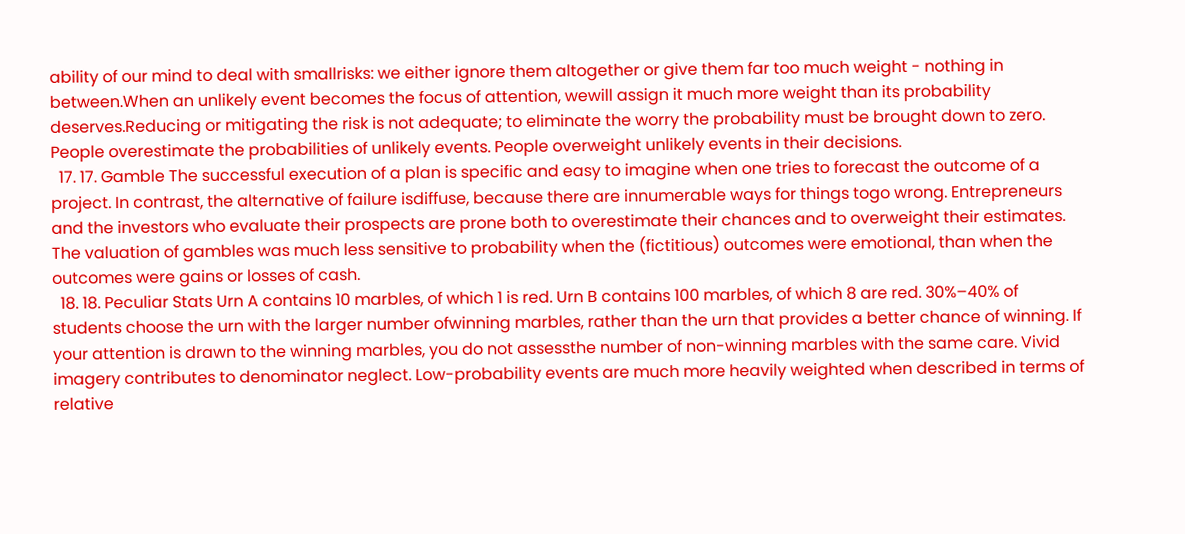ability of our mind to deal with smallrisks: we either ignore them altogether or give them far too much weight - nothing in between.When an unlikely event becomes the focus of attention, wewill assign it much more weight than its probability deserves.Reducing or mitigating the risk is not adequate; to eliminate the worry the probability must be brought down to zero. People overestimate the probabilities of unlikely events. People overweight unlikely events in their decisions.
  17. 17. Gamble The successful execution of a plan is specific and easy to imagine when one tries to forecast the outcome of a project. In contrast, the alternative of failure isdiffuse, because there are innumerable ways for things togo wrong. Entrepreneurs and the investors who evaluate their prospects are prone both to overestimate their chances and to overweight their estimates. The valuation of gambles was much less sensitive to probability when the (fictitious) outcomes were emotional, than when the outcomes were gains or losses of cash.
  18. 18. Peculiar Stats Urn A contains 10 marbles, of which 1 is red. Urn B contains 100 marbles, of which 8 are red. 30%–40% of students choose the urn with the larger number ofwinning marbles, rather than the urn that provides a better chance of winning. If your attention is drawn to the winning marbles, you do not assessthe number of non-winning marbles with the same care. Vivid imagery contributes to denominator neglect. Low-probability events are much more heavily weighted when described in terms of relative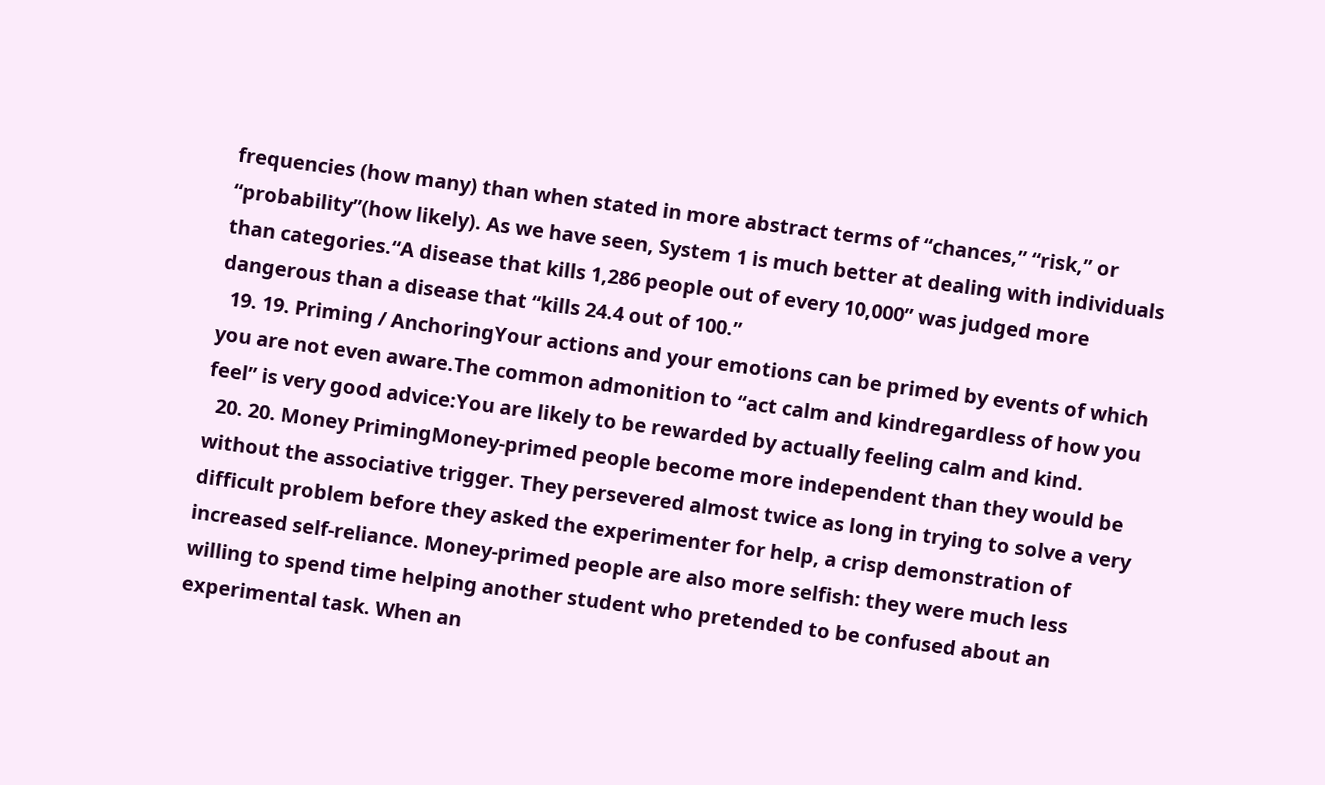frequencies (how many) than when stated in more abstract terms of “chances,” “risk,” or “probability”(how likely). As we have seen, System 1 is much better at dealing with individuals than categories.“A disease that kills 1,286 people out of every 10,000” was judged more dangerous than a disease that “kills 24.4 out of 100.”
  19. 19. Priming / AnchoringYour actions and your emotions can be primed by events of which you are not even aware.The common admonition to “act calm and kindregardless of how you feel” is very good advice:You are likely to be rewarded by actually feeling calm and kind.
  20. 20. Money PrimingMoney-primed people become more independent than they would be without the associative trigger. They persevered almost twice as long in trying to solve a very difficult problem before they asked the experimenter for help, a crisp demonstration of increased self-reliance. Money-primed people are also more selfish: they were much less willing to spend time helping another student who pretended to be confused about an experimental task. When an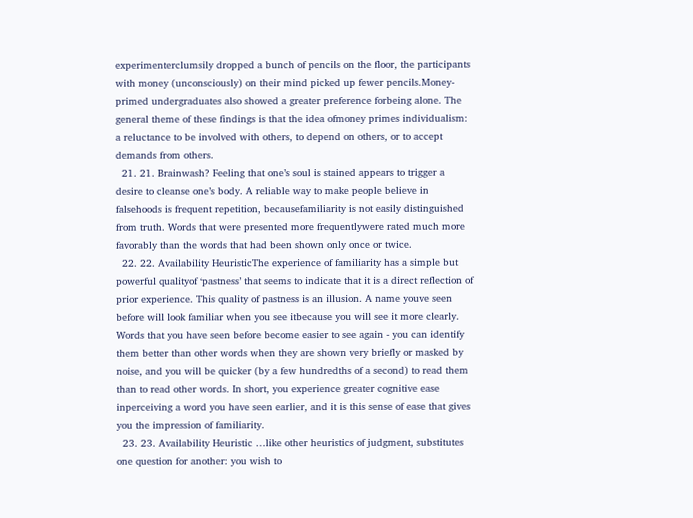experimenterclumsily dropped a bunch of pencils on the floor, the participants with money (unconsciously) on their mind picked up fewer pencils.Money-primed undergraduates also showed a greater preference forbeing alone. The general theme of these findings is that the idea ofmoney primes individualism: a reluctance to be involved with others, to depend on others, or to accept demands from others.
  21. 21. Brainwash? Feeling that one’s soul is stained appears to trigger a desire to cleanse one’s body. A reliable way to make people believe in falsehoods is frequent repetition, becausefamiliarity is not easily distinguished from truth. Words that were presented more frequentlywere rated much more favorably than the words that had been shown only once or twice.
  22. 22. Availability HeuristicThe experience of familiarity has a simple but powerful qualityof ‘pastness’ that seems to indicate that it is a direct reflection of prior experience. This quality of pastness is an illusion. A name youve seen before will look familiar when you see itbecause you will see it more clearly. Words that you have seen before become easier to see again - you can identify them better than other words when they are shown very briefly or masked by noise, and you will be quicker (by a few hundredths of a second) to read them than to read other words. In short, you experience greater cognitive ease inperceiving a word you have seen earlier, and it is this sense of ease that gives you the impression of familiarity.
  23. 23. Availability Heuristic …like other heuristics of judgment, substitutes one question for another: you wish to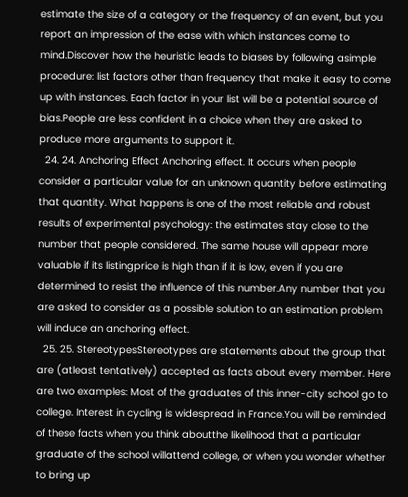estimate the size of a category or the frequency of an event, but you report an impression of the ease with which instances come to mind.Discover how the heuristic leads to biases by following asimple procedure: list factors other than frequency that make it easy to come up with instances. Each factor in your list will be a potential source of bias.People are less confident in a choice when they are asked to produce more arguments to support it.
  24. 24. Anchoring Effect Anchoring effect. It occurs when people consider a particular value for an unknown quantity before estimating that quantity. What happens is one of the most reliable and robust results of experimental psychology: the estimates stay close to the number that people considered. The same house will appear more valuable if its listingprice is high than if it is low, even if you are determined to resist the influence of this number.Any number that you are asked to consider as a possible solution to an estimation problem will induce an anchoring effect.
  25. 25. StereotypesStereotypes are statements about the group that are (atleast tentatively) accepted as facts about every member. Here are two examples: Most of the graduates of this inner-city school go to college. Interest in cycling is widespread in France.You will be reminded of these facts when you think aboutthe likelihood that a particular graduate of the school willattend college, or when you wonder whether to bring up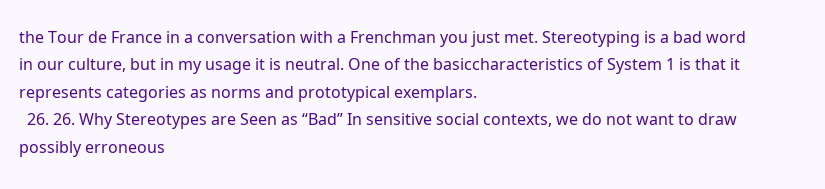the Tour de France in a conversation with a Frenchman you just met. Stereotyping is a bad word in our culture, but in my usage it is neutral. One of the basiccharacteristics of System 1 is that it represents categories as norms and prototypical exemplars.
  26. 26. Why Stereotypes are Seen as “Bad” In sensitive social contexts, we do not want to draw possibly erroneous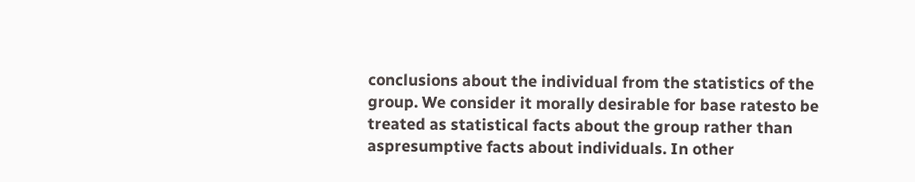conclusions about the individual from the statistics of the group. We consider it morally desirable for base ratesto be treated as statistical facts about the group rather than aspresumptive facts about individuals. In other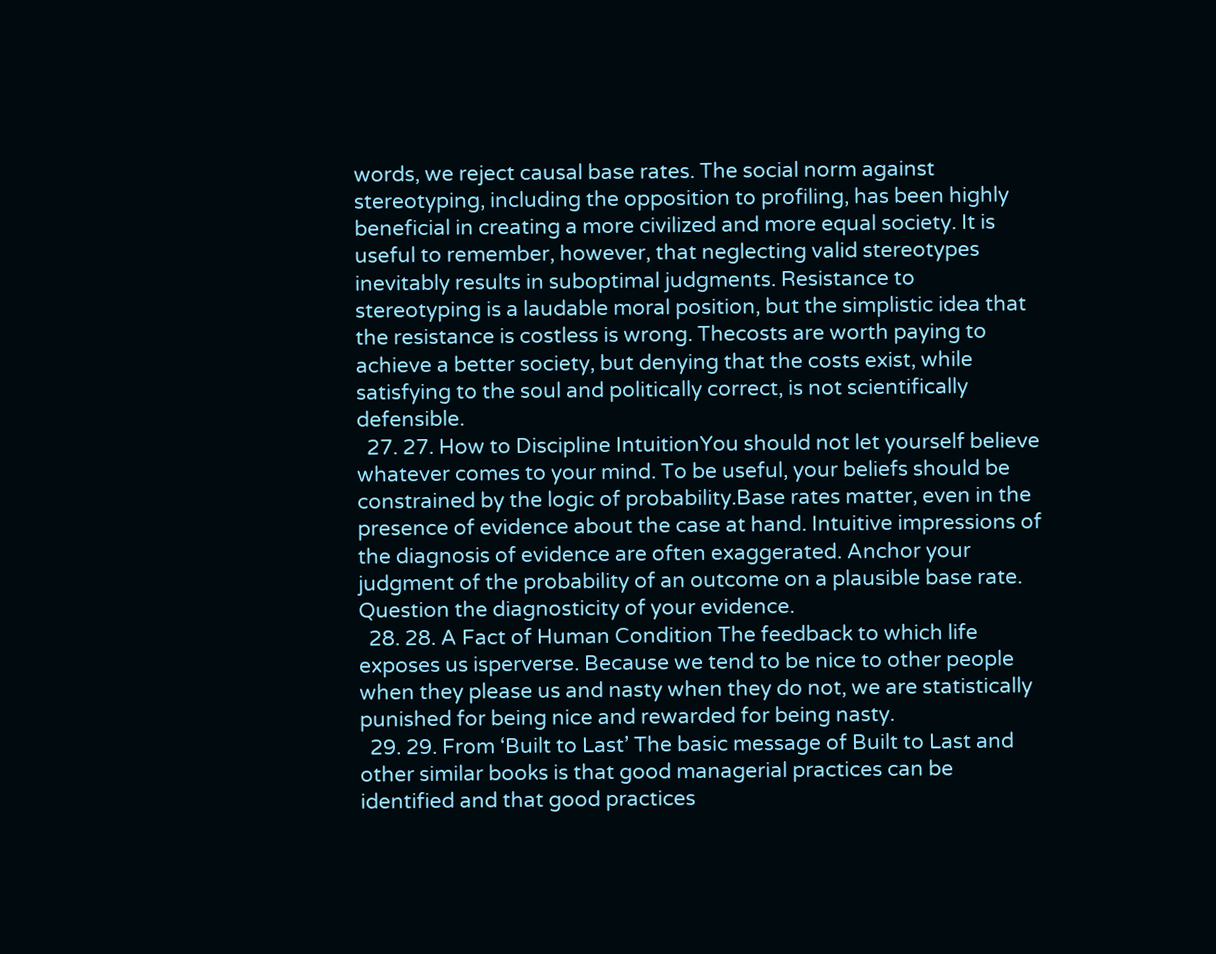words, we reject causal base rates. The social norm against stereotyping, including the opposition to profiling, has been highly beneficial in creating a more civilized and more equal society. It is useful to remember, however, that neglecting valid stereotypes inevitably results in suboptimal judgments. Resistance to stereotyping is a laudable moral position, but the simplistic idea that the resistance is costless is wrong. Thecosts are worth paying to achieve a better society, but denying that the costs exist, while satisfying to the soul and politically correct, is not scientifically defensible.
  27. 27. How to Discipline IntuitionYou should not let yourself believe whatever comes to your mind. To be useful, your beliefs should be constrained by the logic of probability.Base rates matter, even in the presence of evidence about the case at hand. Intuitive impressions of the diagnosis of evidence are often exaggerated. Anchor your judgment of the probability of an outcome on a plausible base rate. Question the diagnosticity of your evidence.
  28. 28. A Fact of Human Condition The feedback to which life exposes us isperverse. Because we tend to be nice to other people when they please us and nasty when they do not, we are statistically punished for being nice and rewarded for being nasty.
  29. 29. From ‘Built to Last’ The basic message of Built to Last and other similar books is that good managerial practices can be identified and that good practices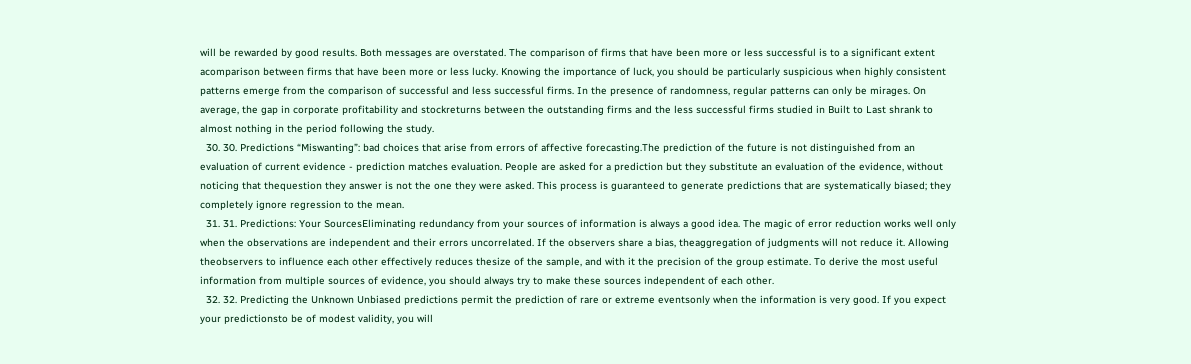will be rewarded by good results. Both messages are overstated. The comparison of firms that have been more or less successful is to a significant extent acomparison between firms that have been more or less lucky. Knowing the importance of luck, you should be particularly suspicious when highly consistent patterns emerge from the comparison of successful and less successful firms. In the presence of randomness, regular patterns can only be mirages. On average, the gap in corporate profitability and stockreturns between the outstanding firms and the less successful firms studied in Built to Last shrank to almost nothing in the period following the study.
  30. 30. Predictions “Miswanting”: bad choices that arise from errors of affective forecasting.The prediction of the future is not distinguished from an evaluation of current evidence - prediction matches evaluation. People are asked for a prediction but they substitute an evaluation of the evidence, without noticing that thequestion they answer is not the one they were asked. This process is guaranteed to generate predictions that are systematically biased; they completely ignore regression to the mean.
  31. 31. Predictions: Your SourcesEliminating redundancy from your sources of information is always a good idea. The magic of error reduction works well only when the observations are independent and their errors uncorrelated. If the observers share a bias, theaggregation of judgments will not reduce it. Allowing theobservers to influence each other effectively reduces thesize of the sample, and with it the precision of the group estimate. To derive the most useful information from multiple sources of evidence, you should always try to make these sources independent of each other.
  32. 32. Predicting the Unknown Unbiased predictions permit the prediction of rare or extreme eventsonly when the information is very good. If you expect your predictionsto be of modest validity, you will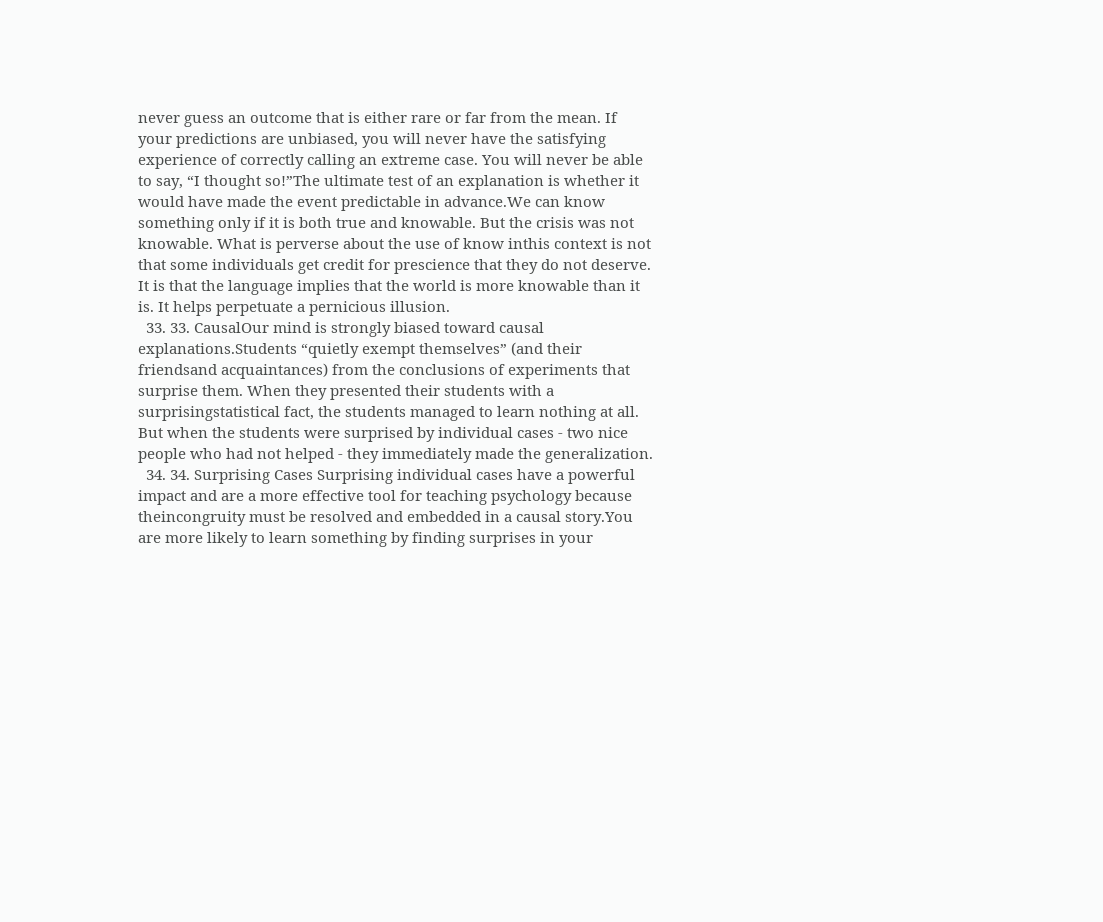never guess an outcome that is either rare or far from the mean. If your predictions are unbiased, you will never have the satisfying experience of correctly calling an extreme case. You will never be able to say, “I thought so!”The ultimate test of an explanation is whether it would have made the event predictable in advance.We can know something only if it is both true and knowable. But the crisis was not knowable. What is perverse about the use of know inthis context is not that some individuals get credit for prescience that they do not deserve. It is that the language implies that the world is more knowable than it is. It helps perpetuate a pernicious illusion.
  33. 33. CausalOur mind is strongly biased toward causal explanations.Students “quietly exempt themselves” (and their friendsand acquaintances) from the conclusions of experiments that surprise them. When they presented their students with a surprisingstatistical fact, the students managed to learn nothing at all. But when the students were surprised by individual cases - two nice people who had not helped - they immediately made the generalization.
  34. 34. Surprising Cases Surprising individual cases have a powerful impact and are a more effective tool for teaching psychology because theincongruity must be resolved and embedded in a causal story.You are more likely to learn something by finding surprises in your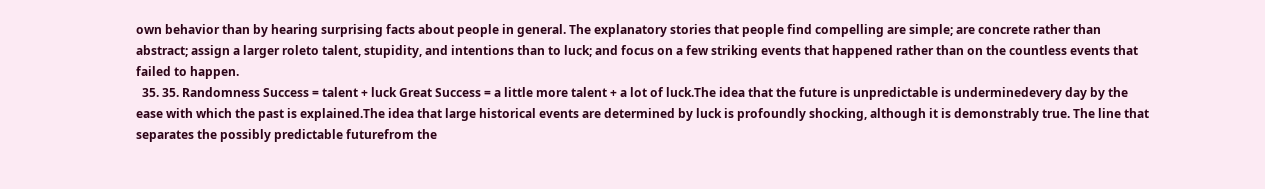own behavior than by hearing surprising facts about people in general. The explanatory stories that people find compelling are simple; are concrete rather than abstract; assign a larger roleto talent, stupidity, and intentions than to luck; and focus on a few striking events that happened rather than on the countless events that failed to happen.
  35. 35. Randomness Success = talent + luck Great Success = a little more talent + a lot of luck.The idea that the future is unpredictable is underminedevery day by the ease with which the past is explained.The idea that large historical events are determined by luck is profoundly shocking, although it is demonstrably true. The line that separates the possibly predictable futurefrom the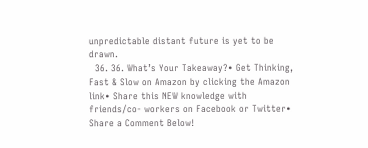unpredictable distant future is yet to be drawn.
  36. 36. What’s Your Takeaway?• Get Thinking, Fast & Slow on Amazon by clicking the Amazon link• Share this NEW knowledge with friends/co- workers on Facebook or Twitter• Share a Comment Below!